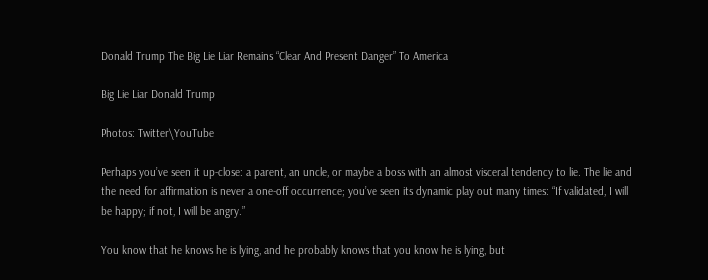Donald Trump The Big Lie Liar Remains “Clear And Present Danger” To America

Big Lie Liar Donald Trump

Photos: Twitter\YouTube

Perhaps you’ve seen it up-close: a parent, an uncle, or maybe a boss with an almost visceral tendency to lie. The lie and the need for affirmation is never a one-off occurrence; you’ve seen its dynamic play out many times: “If validated, I will be happy; if not, I will be angry.”

You know that he knows he is lying, and he probably knows that you know he is lying, but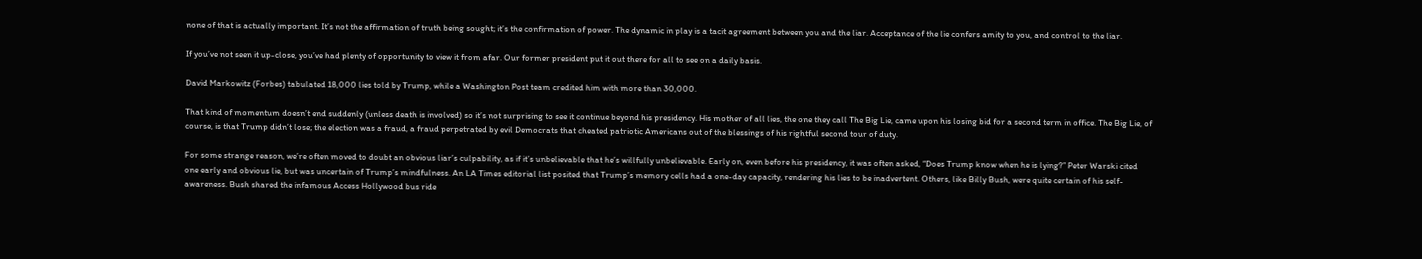none of that is actually important. It’s not the affirmation of truth being sought; it’s the confirmation of power. The dynamic in play is a tacit agreement between you and the liar. Acceptance of the lie confers amity to you, and control to the liar.

If you’ve not seen it up-close, you’ve had plenty of opportunity to view it from afar. Our former president put it out there for all to see on a daily basis.

David Markowitz (Forbes) tabulated 18,000 lies told by Trump, while a Washington Post team credited him with more than 30,000.

That kind of momentum doesn’t end suddenly (unless death is involved) so it’s not surprising to see it continue beyond his presidency. His mother of all lies, the one they call The Big Lie, came upon his losing bid for a second term in office. The Big Lie, of course, is that Trump didn’t lose; the election was a fraud, a fraud perpetrated by evil Democrats that cheated patriotic Americans out of the blessings of his rightful second tour of duty.

For some strange reason, we’re often moved to doubt an obvious liar’s culpability, as if it’s unbelievable that he’s willfully unbelievable. Early on, even before his presidency, it was often asked, “Does Trump know when he is lying?” Peter Warski cited one early and obvious lie, but was uncertain of Trump’s mindfulness. An LA Times editorial list posited that Trump’s memory cells had a one-day capacity, rendering his lies to be inadvertent. Others, like Billy Bush, were quite certain of his self-awareness. Bush shared the infamous Access Hollywood bus ride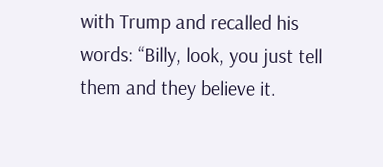with Trump and recalled his words: “Billy, look, you just tell them and they believe it.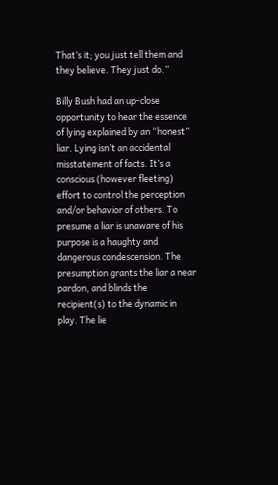That’s it; you just tell them and they believe. They just do.”

Billy Bush had an up-close opportunity to hear the essence of lying explained by an “honest” liar. Lying isn’t an accidental misstatement of facts. It’s a conscious (however fleeting) effort to control the perception and/or behavior of others. To presume a liar is unaware of his purpose is a haughty and dangerous condescension. The presumption grants the liar a near pardon, and blinds the recipient(s) to the dynamic in play. The lie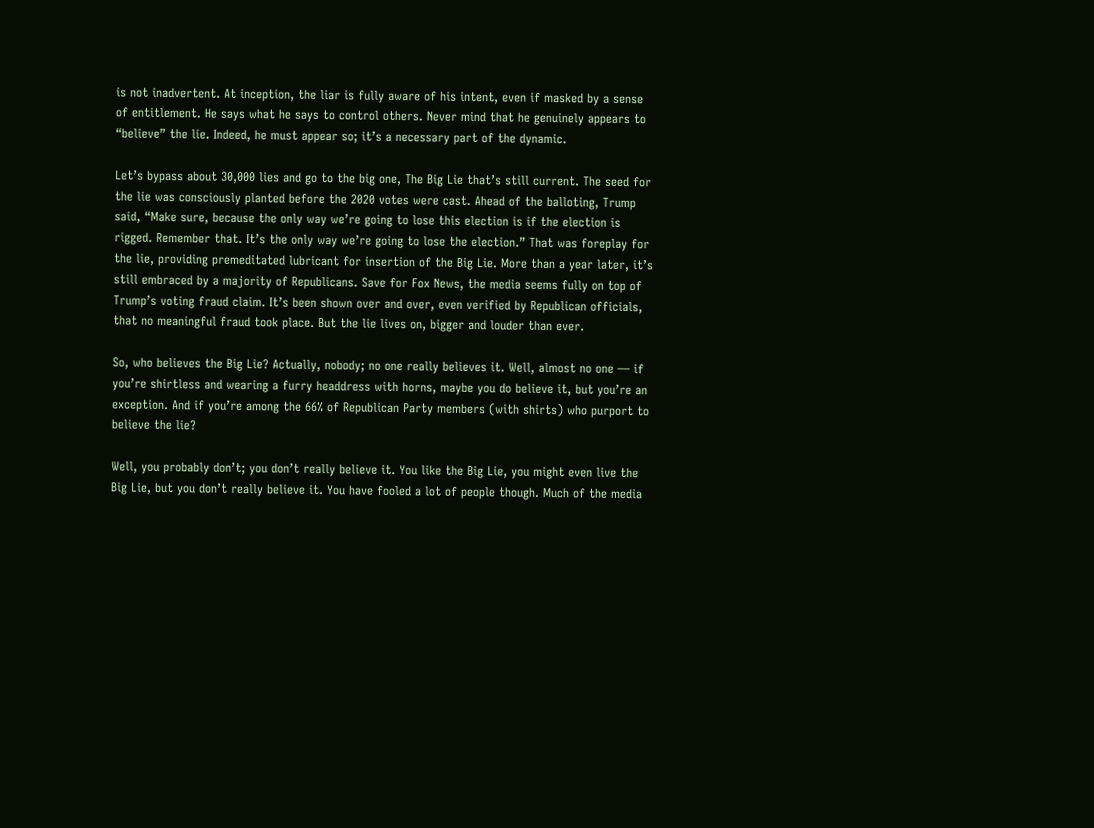is not inadvertent. At inception, the liar is fully aware of his intent, even if masked by a sense of entitlement. He says what he says to control others. Never mind that he genuinely appears to “believe” the lie. Indeed, he must appear so; it’s a necessary part of the dynamic.

Let’s bypass about 30,000 lies and go to the big one, The Big Lie that’s still current. The seed for the lie was consciously planted before the 2020 votes were cast. Ahead of the balloting, Trump said, “Make sure, because the only way we’re going to lose this election is if the election is rigged. Remember that. It’s the only way we’re going to lose the election.” That was foreplay for the lie, providing premeditated lubricant for insertion of the Big Lie. More than a year later, it’s still embraced by a majority of Republicans. Save for Fox News, the media seems fully on top of Trump’s voting fraud claim. It’s been shown over and over, even verified by Republican officials, that no meaningful fraud took place. But the lie lives on, bigger and louder than ever.

So, who believes the Big Lie? Actually, nobody; no one really believes it. Well, almost no one — if you’re shirtless and wearing a furry headdress with horns, maybe you do believe it, but you’re an exception. And if you’re among the 66% of Republican Party members (with shirts) who purport to believe the lie?

Well, you probably don’t; you don’t really believe it. You like the Big Lie, you might even live the Big Lie, but you don’t really believe it. You have fooled a lot of people though. Much of the media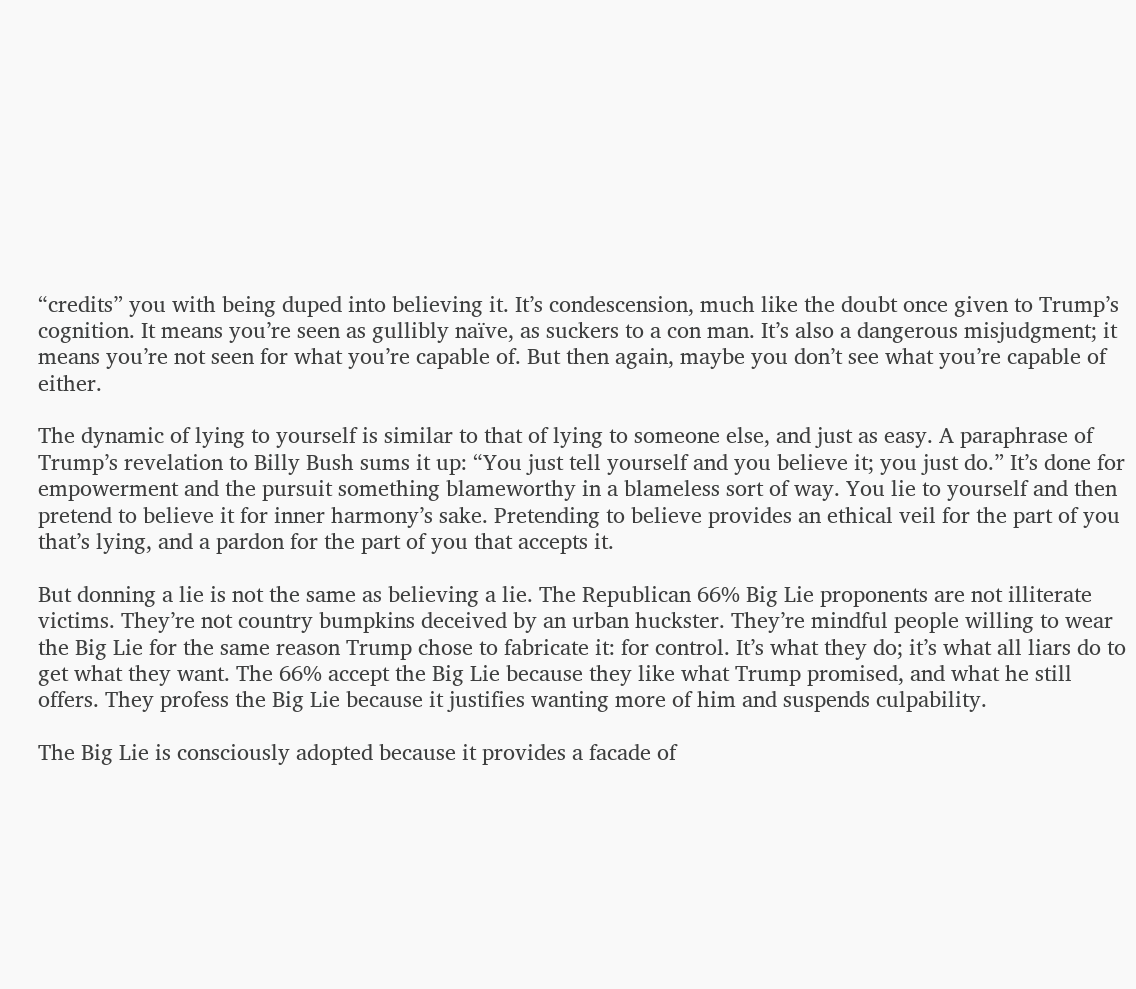“credits” you with being duped into believing it. It’s condescension, much like the doubt once given to Trump’s cognition. It means you’re seen as gullibly naïve, as suckers to a con man. It’s also a dangerous misjudgment; it means you’re not seen for what you’re capable of. But then again, maybe you don’t see what you’re capable of either.

The dynamic of lying to yourself is similar to that of lying to someone else, and just as easy. A paraphrase of Trump’s revelation to Billy Bush sums it up: “You just tell yourself and you believe it; you just do.” It’s done for empowerment and the pursuit something blameworthy in a blameless sort of way. You lie to yourself and then pretend to believe it for inner harmony’s sake. Pretending to believe provides an ethical veil for the part of you that’s lying, and a pardon for the part of you that accepts it.

But donning a lie is not the same as believing a lie. The Republican 66% Big Lie proponents are not illiterate victims. They’re not country bumpkins deceived by an urban huckster. They’re mindful people willing to wear the Big Lie for the same reason Trump chose to fabricate it: for control. It’s what they do; it’s what all liars do to get what they want. The 66% accept the Big Lie because they like what Trump promised, and what he still offers. They profess the Big Lie because it justifies wanting more of him and suspends culpability.

The Big Lie is consciously adopted because it provides a facade of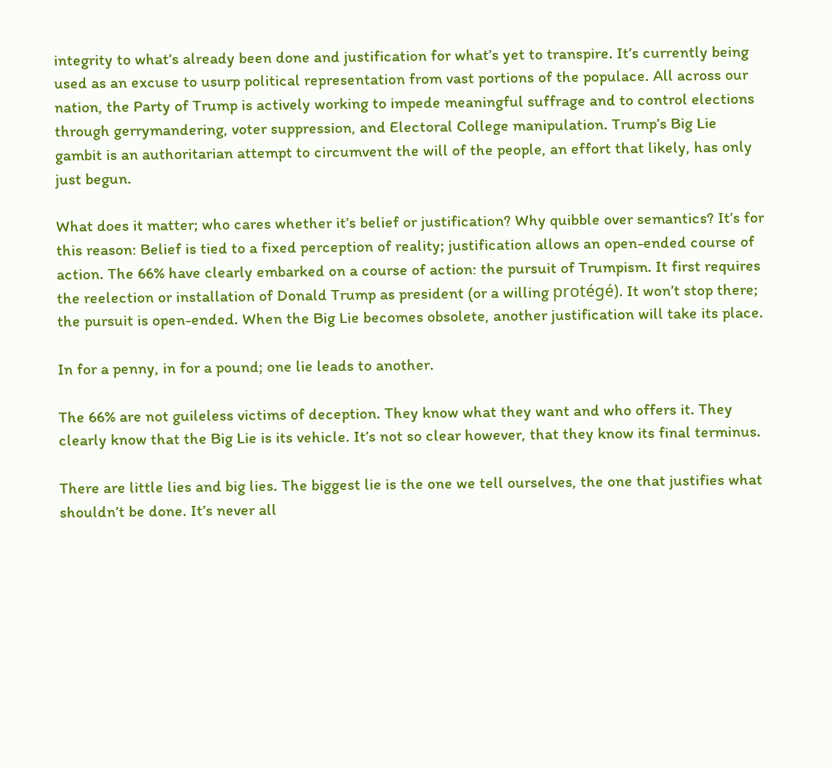integrity to what’s already been done and justification for what’s yet to transpire. It’s currently being used as an excuse to usurp political representation from vast portions of the populace. All across our nation, the Party of Trump is actively working to impede meaningful suffrage and to control elections through gerrymandering, voter suppression, and Electoral College manipulation. Trump’s Big Lie gambit is an authoritarian attempt to circumvent the will of the people, an effort that likely, has only just begun.

What does it matter; who cares whether it’s belief or justification? Why quibble over semantics? It’s for this reason: Belief is tied to a fixed perception of reality; justification allows an open-ended course of action. The 66% have clearly embarked on a course of action: the pursuit of Trumpism. It first requires the reelection or installation of Donald Trump as president (or a willing protégé). It won’t stop there; the pursuit is open-ended. When the Big Lie becomes obsolete, another justification will take its place.

In for a penny, in for a pound; one lie leads to another.

The 66% are not guileless victims of deception. They know what they want and who offers it. They clearly know that the Big Lie is its vehicle. It’s not so clear however, that they know its final terminus.

There are little lies and big lies. The biggest lie is the one we tell ourselves, the one that justifies what shouldn’t be done. It’s never all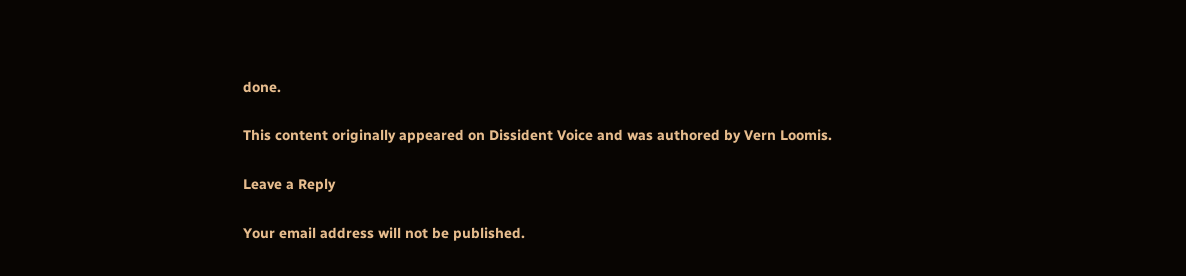done.

This content originally appeared on Dissident Voice and was authored by Vern Loomis.

Leave a Reply

Your email address will not be published.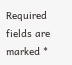Required fields are marked *